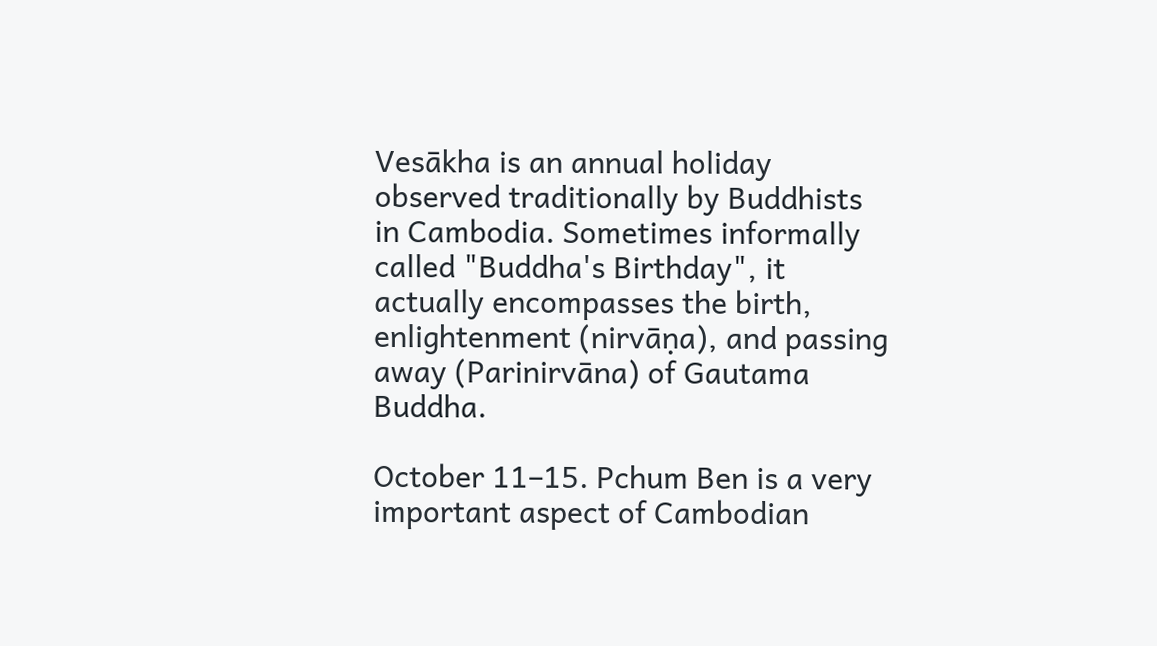Vesākha is an annual holiday observed traditionally by Buddhists in Cambodia. Sometimes informally called "Buddha's Birthday", it actually encompasses the birth, enlightenment (nirvāṇa), and passing away (Parinirvāna) of Gautama Buddha.

October 11–15. Pchum Ben is a very important aspect of Cambodian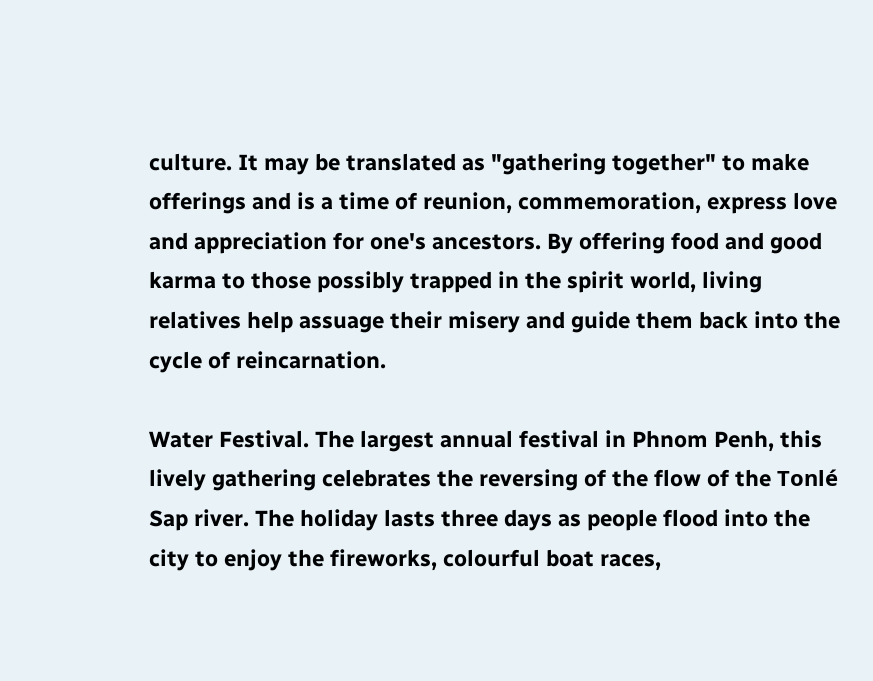culture. It may be translated as "gathering together" to make offerings and is a time of reunion, commemoration, express love and appreciation for one's ancestors. By offering food and good karma to those possibly trapped in the spirit world, living relatives help assuage their misery and guide them back into the cycle of reincarnation.

Water Festival. The largest annual festival in Phnom Penh, this lively gathering celebrates the reversing of the flow of the Tonlé Sap river. The holiday lasts three days as people flood into the city to enjoy the fireworks, colourful boat races,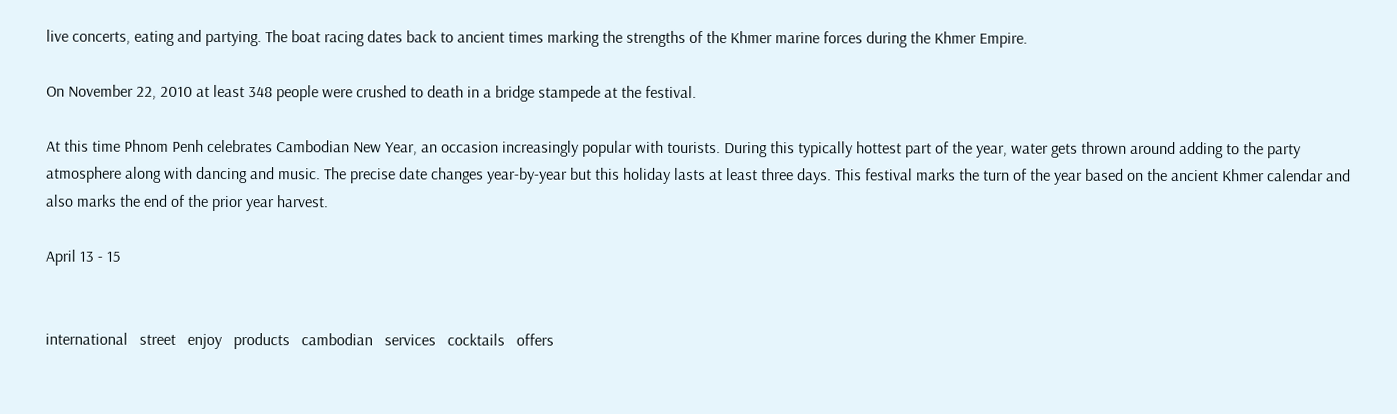live concerts, eating and partying. The boat racing dates back to ancient times marking the strengths of the Khmer marine forces during the Khmer Empire.

On November 22, 2010 at least 348 people were crushed to death in a bridge stampede at the festival.

At this time Phnom Penh celebrates Cambodian New Year, an occasion increasingly popular with tourists. During this typically hottest part of the year, water gets thrown around adding to the party atmosphere along with dancing and music. The precise date changes year-by-year but this holiday lasts at least three days. This festival marks the turn of the year based on the ancient Khmer calendar and also marks the end of the prior year harvest.

April 13 - 15


international   street   enjoy   products   cambodian   services   cocktails   offers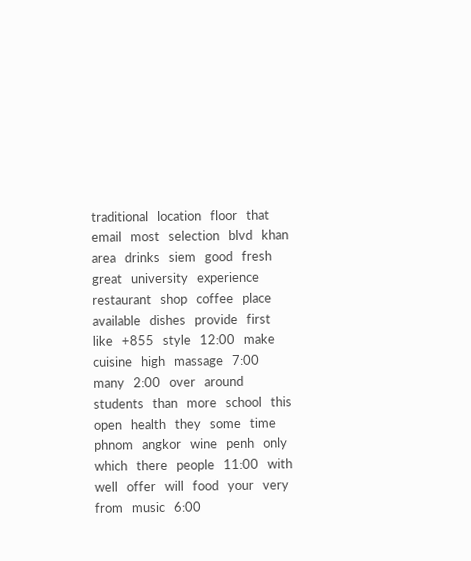traditional   location   floor   that   email   most   selection   blvd   khan   area   drinks   siem   good   fresh   great   university   experience   restaurant   shop   coffee   place   available   dishes   provide   first   like   +855   style   12:00   make   cuisine   high   massage   7:00   many   2:00   over   around   students   than   more   school   this   open   health   they   some   time   phnom   angkor   wine   penh   only   which   there   people   11:00   with   well   offer   will   food   your   very   from   music   6:00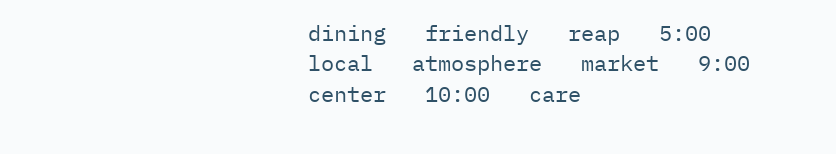dining   friendly   reap   5:00   local   atmosphere   market   9:00   center   10:00   care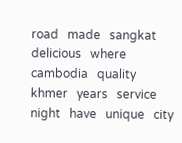road   made   sangkat   delicious   where   cambodia   quality   khmer   years   service   night   have   unique   city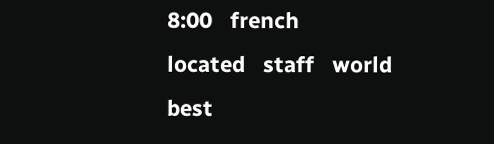8:00   french   located   staff   world   best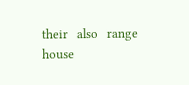their   also   range   house